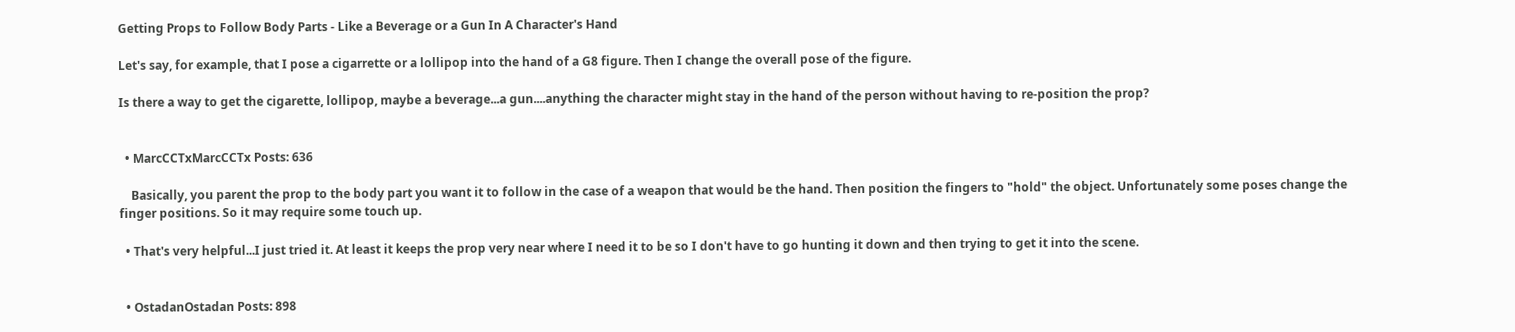Getting Props to Follow Body Parts - Like a Beverage or a Gun In A Character's Hand

Let's say, for example, that I pose a cigarrette or a lollipop into the hand of a G8 figure. Then I change the overall pose of the figure.

Is there a way to get the cigarette, lollipop, maybe a beverage...a gun....anything the character might stay in the hand of the person without having to re-position the prop?


  • MarcCCTxMarcCCTx Posts: 636

    Basically, you parent the prop to the body part you want it to follow in the case of a weapon that would be the hand. Then position the fingers to "hold" the object. Unfortunately some poses change the finger positions. So it may require some touch up.

  • That's very helpful...I just tried it. At least it keeps the prop very near where I need it to be so I don't have to go hunting it down and then trying to get it into the scene.


  • OstadanOstadan Posts: 898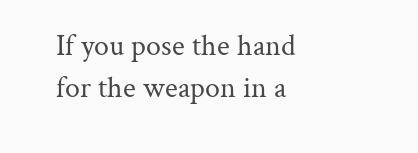If you pose the hand for the weapon in a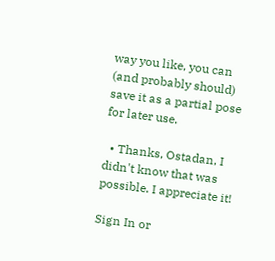way you like, you can (and probably should) save it as a partial pose for later use.

  • Thanks, Ostadan, I didn't know that was possible. I appreciate it!

Sign In or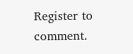Register to comment.